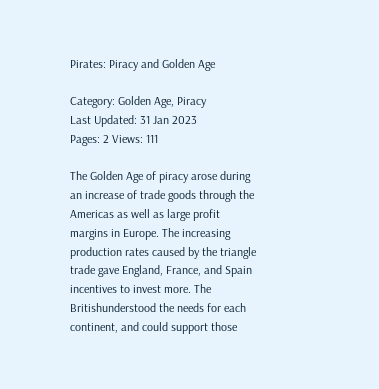Pirates: Piracy and Golden Age

Category: Golden Age, Piracy
Last Updated: 31 Jan 2023
Pages: 2 Views: 111

The Golden Age of piracy arose during an increase of trade goods through the Americas as well as large profit margins in Europe. The increasing production rates caused by the triangle trade gave England, France, and Spain incentives to invest more. The Britishunderstood the needs for each continent, and could support those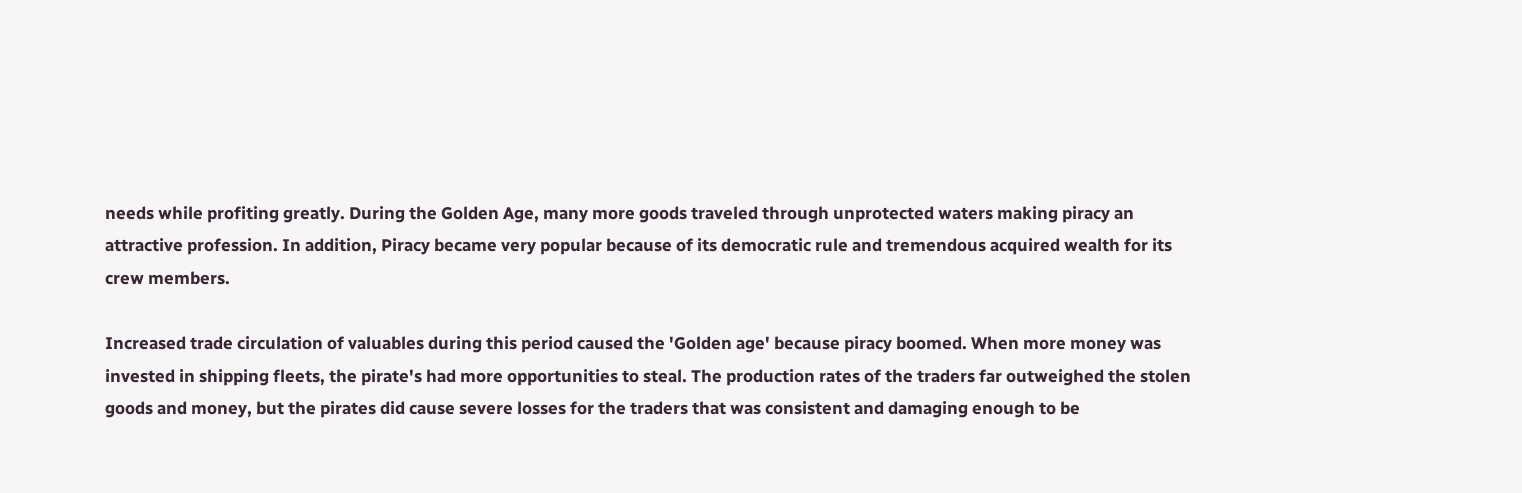needs while profiting greatly. During the Golden Age, many more goods traveled through unprotected waters making piracy an attractive profession. In addition, Piracy became very popular because of its democratic rule and tremendous acquired wealth for its crew members.

Increased trade circulation of valuables during this period caused the 'Golden age' because piracy boomed. When more money was invested in shipping fleets, the pirate's had more opportunities to steal. The production rates of the traders far outweighed the stolen goods and money, but the pirates did cause severe losses for the traders that was consistent and damaging enough to be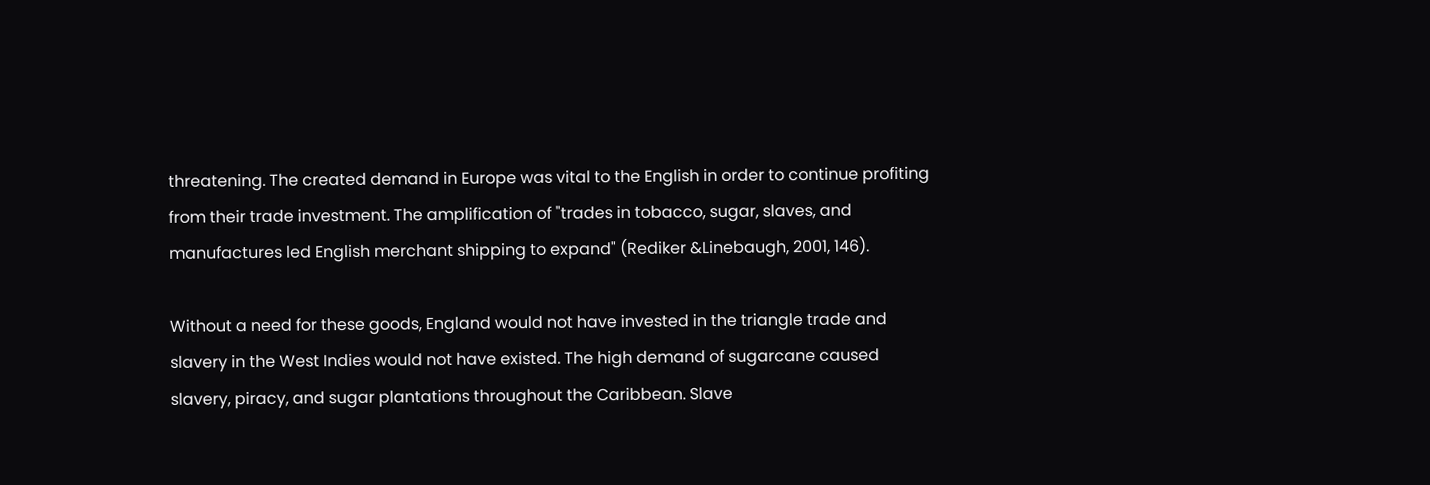threatening. The created demand in Europe was vital to the English in order to continue profiting from their trade investment. The amplification of "trades in tobacco, sugar, slaves, and manufactures led English merchant shipping to expand" (Rediker &Linebaugh, 2001, 146).

Without a need for these goods, England would not have invested in the triangle trade and slavery in the West Indies would not have existed. The high demand of sugarcane caused slavery, piracy, and sugar plantations throughout the Caribbean. Slave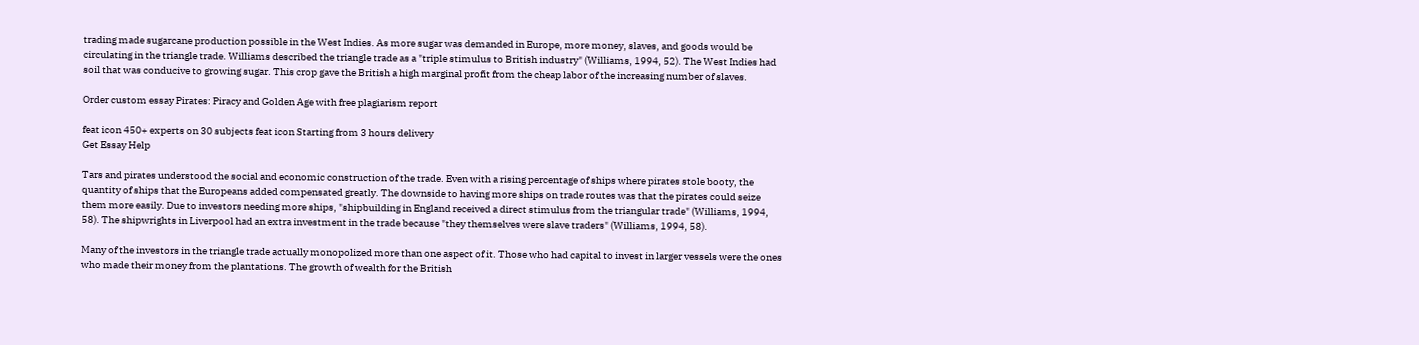trading made sugarcane production possible in the West Indies. As more sugar was demanded in Europe, more money, slaves, and goods would be circulating in the triangle trade. Williams described the triangle trade as a "triple stimulus to British industry" (Williams, 1994, 52). The West Indies had soil that was conducive to growing sugar. This crop gave the British a high marginal profit from the cheap labor of the increasing number of slaves.

Order custom essay Pirates: Piracy and Golden Age with free plagiarism report

feat icon 450+ experts on 30 subjects feat icon Starting from 3 hours delivery
Get Essay Help

Tars and pirates understood the social and economic construction of the trade. Even with a rising percentage of ships where pirates stole booty, the quantity of ships that the Europeans added compensated greatly. The downside to having more ships on trade routes was that the pirates could seize them more easily. Due to investors needing more ships, "shipbuilding in England received a direct stimulus from the triangular trade" (Williams, 1994, 58). The shipwrights in Liverpool had an extra investment in the trade because "they themselves were slave traders" (Williams, 1994, 58).

Many of the investors in the triangle trade actually monopolized more than one aspect of it. Those who had capital to invest in larger vessels were the ones who made their money from the plantations. The growth of wealth for the British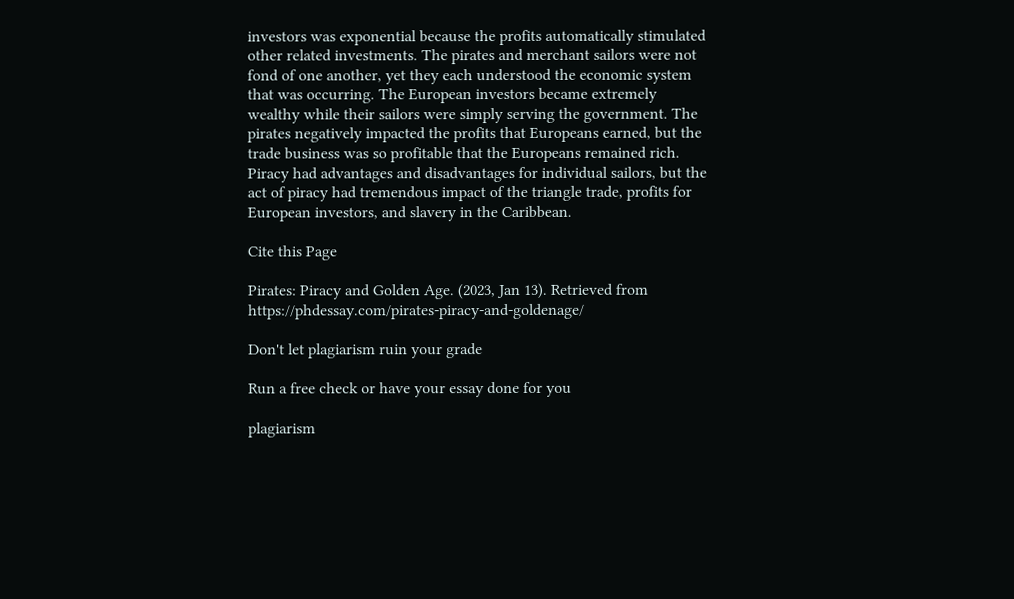investors was exponential because the profits automatically stimulated other related investments. The pirates and merchant sailors were not fond of one another, yet they each understood the economic system that was occurring. The European investors became extremely wealthy while their sailors were simply serving the government. The pirates negatively impacted the profits that Europeans earned, but the trade business was so profitable that the Europeans remained rich. Piracy had advantages and disadvantages for individual sailors, but the act of piracy had tremendous impact of the triangle trade, profits for European investors, and slavery in the Caribbean.

Cite this Page

Pirates: Piracy and Golden Age. (2023, Jan 13). Retrieved from https://phdessay.com/pirates-piracy-and-goldenage/

Don't let plagiarism ruin your grade

Run a free check or have your essay done for you

plagiarism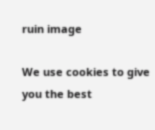ruin image

We use cookies to give you the best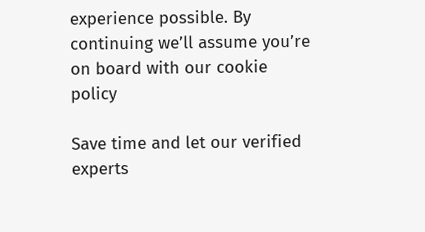experience possible. By continuing we’ll assume you’re on board with our cookie policy

Save time and let our verified experts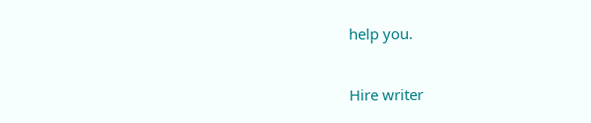help you.

Hire writer